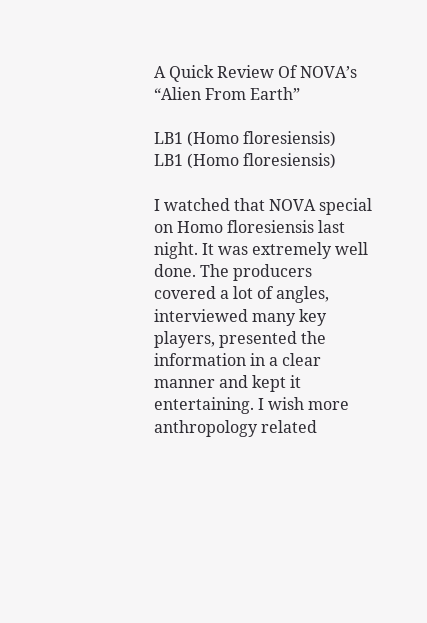A Quick Review Of NOVA’s “Alien From Earth”

LB1 (Homo floresiensis)
LB1 (Homo floresiensis)

I watched that NOVA special on Homo floresiensis last night. It was extremely well done. The producers covered a lot of angles, interviewed many key players, presented the information in a clear manner and kept it entertaining. I wish more anthropology related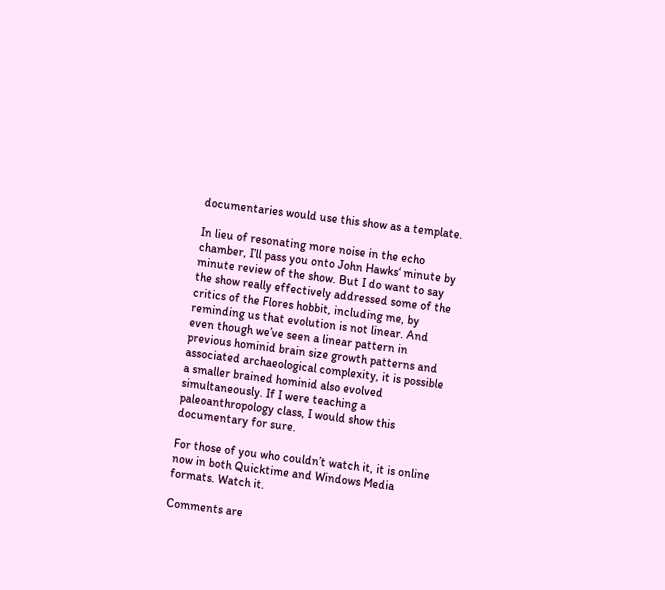documentaries would use this show as a template.

In lieu of resonating more noise in the echo chamber, I’ll pass you onto John Hawks‘ minute by minute review of the show. But I do want to say the show really effectively addressed some of the critics of the Flores hobbit, including me, by reminding us that evolution is not linear. And even though we’ve seen a linear pattern in previous hominid brain size growth patterns and associated archaeological complexity, it is possible a smaller brained hominid also evolved simultaneously. If I were teaching a paleoanthropology class, I would show this documentary for sure.

For those of you who couldn’t watch it, it is online now in both Quicktime and Windows Media formats. Watch it.

Comments are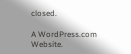closed.

A WordPress.com Website.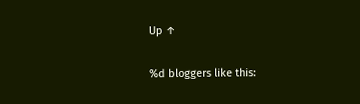Up ↑

%d bloggers like this: